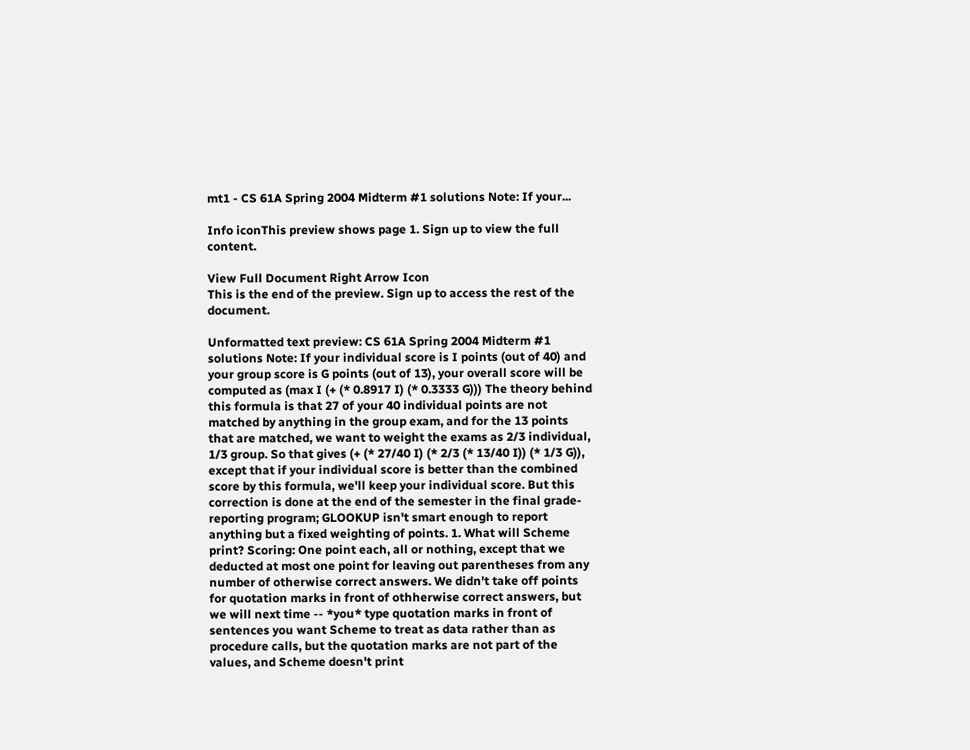mt1 - CS 61A Spring 2004 Midterm #1 solutions Note: If your...

Info iconThis preview shows page 1. Sign up to view the full content.

View Full Document Right Arrow Icon
This is the end of the preview. Sign up to access the rest of the document.

Unformatted text preview: CS 61A Spring 2004 Midterm #1 solutions Note: If your individual score is I points (out of 40) and your group score is G points (out of 13), your overall score will be computed as (max I (+ (* 0.8917 I) (* 0.3333 G))) The theory behind this formula is that 27 of your 40 individual points are not matched by anything in the group exam, and for the 13 points that are matched, we want to weight the exams as 2/3 individual, 1/3 group. So that gives (+ (* 27/40 I) (* 2/3 (* 13/40 I)) (* 1/3 G)), except that if your individual score is better than the combined score by this formula, we'll keep your individual score. But this correction is done at the end of the semester in the final grade-reporting program; GLOOKUP isn't smart enough to report anything but a fixed weighting of points. 1. What will Scheme print? Scoring: One point each, all or nothing, except that we deducted at most one point for leaving out parentheses from any number of otherwise correct answers. We didn't take off points for quotation marks in front of othherwise correct answers, but we will next time -- *you* type quotation marks in front of sentences you want Scheme to treat as data rather than as procedure calls, but the quotation marks are not part of the values, and Scheme doesn't print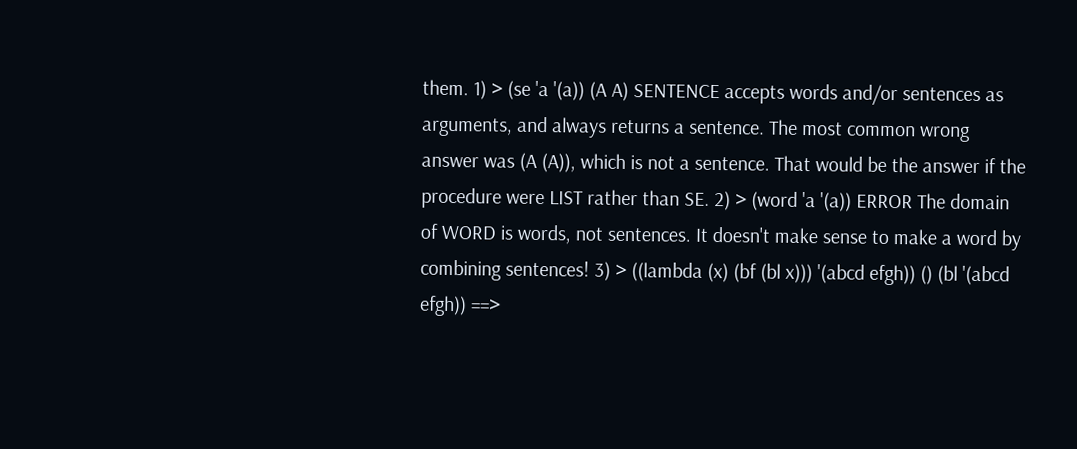them. 1) > (se 'a '(a)) (A A) SENTENCE accepts words and/or sentences as arguments, and always returns a sentence. The most common wrong answer was (A (A)), which is not a sentence. That would be the answer if the procedure were LIST rather than SE. 2) > (word 'a '(a)) ERROR The domain of WORD is words, not sentences. It doesn't make sense to make a word by combining sentences! 3) > ((lambda (x) (bf (bl x))) '(abcd efgh)) () (bl '(abcd efgh)) ==>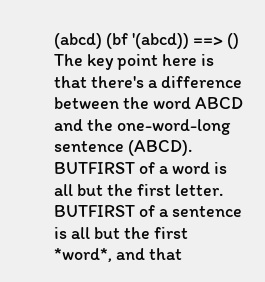(abcd) (bf '(abcd)) ==> () The key point here is that there's a difference between the word ABCD and the one-word-long sentence (ABCD). BUTFIRST of a word is all but the first letter. BUTFIRST of a sentence is all but the first *word*, and that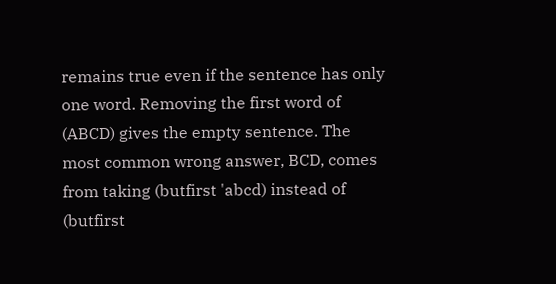remains true even if the sentence has only one word. Removing the first word of (ABCD) gives the empty sentence. The most common wrong answer, BCD, comes from taking (butfirst 'abcd) instead of (butfirst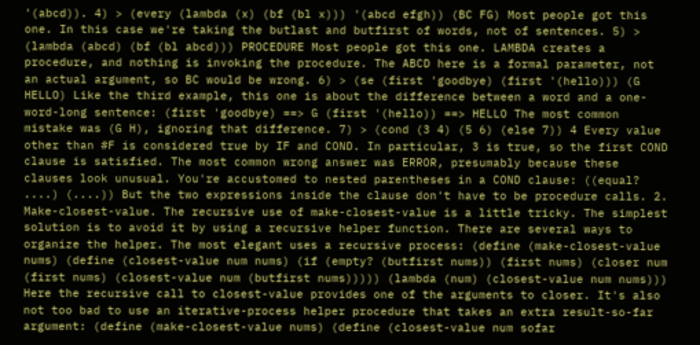'(abcd)). 4) > (every (lambda (x) (bf (bl x))) '(abcd efgh)) (BC FG) Most people got this one. In this case we're taking the butlast and butfirst of words, not of sentences. 5) > (lambda (abcd) (bf (bl abcd))) PROCEDURE Most people got this one. LAMBDA creates a procedure, and nothing is invoking the procedure. The ABCD here is a formal parameter, not an actual argument, so BC would be wrong. 6) > (se (first 'goodbye) (first '(hello))) (G HELLO) Like the third example, this one is about the difference between a word and a one-word-long sentence: (first 'goodbye) ==> G (first '(hello)) ==> HELLO The most common mistake was (G H), ignoring that difference. 7) > (cond (3 4) (5 6) (else 7)) 4 Every value other than #F is considered true by IF and COND. In particular, 3 is true, so the first COND clause is satisfied. The most common wrong answer was ERROR, presumably because these clauses look unusual. You're accustomed to nested parentheses in a COND clause: ((equal? ....) (....)) But the two expressions inside the clause don't have to be procedure calls. 2. Make-closest-value. The recursive use of make-closest-value is a little tricky. The simplest solution is to avoid it by using a recursive helper function. There are several ways to organize the helper. The most elegant uses a recursive process: (define (make-closest-value nums) (define (closest-value num nums) (if (empty? (butfirst nums)) (first nums) (closer num (first nums) (closest-value num (butfirst nums))))) (lambda (num) (closest-value num nums))) Here the recursive call to closest-value provides one of the arguments to closer. It's also not too bad to use an iterative-process helper procedure that takes an extra result-so-far argument: (define (make-closest-value nums) (define (closest-value num sofar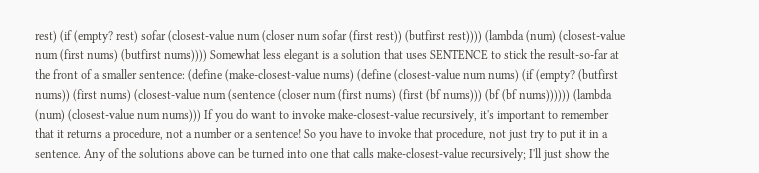rest) (if (empty? rest) sofar (closest-value num (closer num sofar (first rest)) (butfirst rest)))) (lambda (num) (closest-value num (first nums) (butfirst nums)))) Somewhat less elegant is a solution that uses SENTENCE to stick the result-so-far at the front of a smaller sentence: (define (make-closest-value nums) (define (closest-value num nums) (if (empty? (butfirst nums)) (first nums) (closest-value num (sentence (closer num (first nums) (first (bf nums))) (bf (bf nums)))))) (lambda (num) (closest-value num nums))) If you do want to invoke make-closest-value recursively, it's important to remember that it returns a procedure, not a number or a sentence! So you have to invoke that procedure, not just try to put it in a sentence. Any of the solutions above can be turned into one that calls make-closest-value recursively; I'll just show the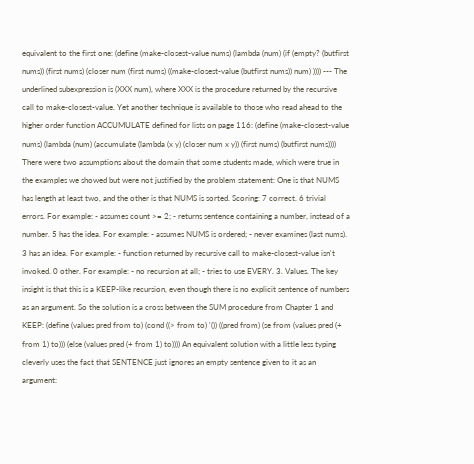equivalent to the first one: (define (make-closest-value nums) (lambda (num) (if (empty? (butfirst nums)) (first nums) (closer num (first nums) ((make-closest-value (butfirst nums)) num) )))) --- The underlined subexpression is (XXX num), where XXX is the procedure returned by the recursive call to make-closest-value. Yet another technique is available to those who read ahead to the higher order function ACCUMULATE defined for lists on page 116: (define (make-closest-value nums) (lambda (num) (accumulate (lambda (x y) (closer num x y)) (first nums) (butfirst nums)))) There were two assumptions about the domain that some students made, which were true in the examples we showed but were not justified by the problem statement: One is that NUMS has length at least two, and the other is that NUMS is sorted. Scoring: 7 correct. 6 trivial errors. For example: - assumes count >= 2; - returns sentence containing a number, instead of a number. 5 has the idea. For example: - assumes NUMS is ordered; - never examines (last nums). 3 has an idea. For example: - function returned by recursive call to make-closest-value isn't invoked. 0 other. For example: - no recursion at all; - tries to use EVERY. 3. Values. The key insight is that this is a KEEP-like recursion, even though there is no explicit sentence of numbers as an argument. So the solution is a cross between the SUM procedure from Chapter 1 and KEEP: (define (values pred from to) (cond ((> from to) '()) ((pred from) (se from (values pred (+ from 1) to))) (else (values pred (+ from 1) to)))) An equivalent solution with a little less typing cleverly uses the fact that SENTENCE just ignores an empty sentence given to it as an argument: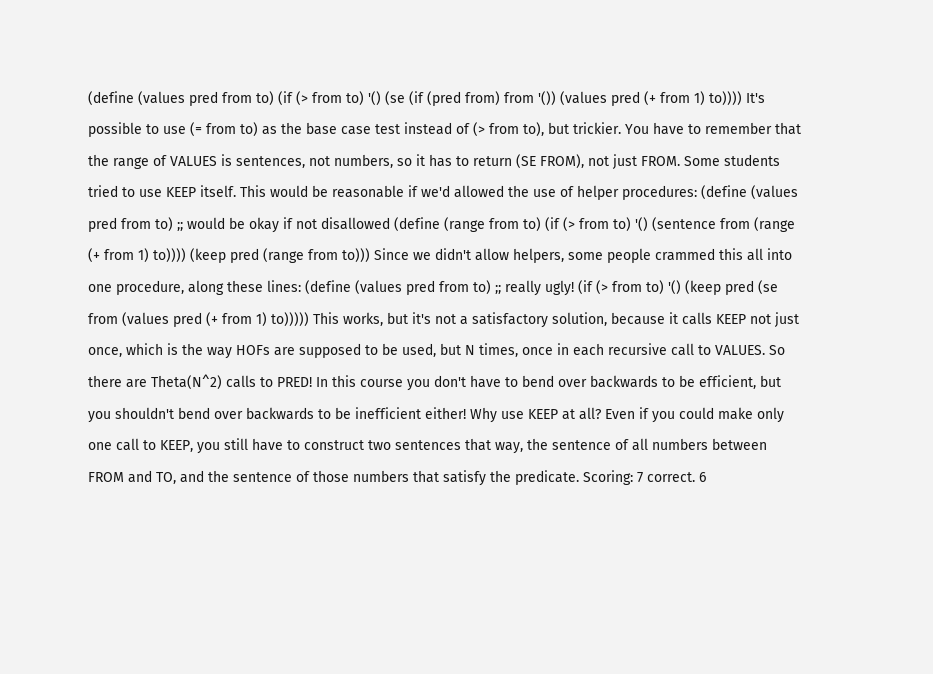(define (values pred from to) (if (> from to) '() (se (if (pred from) from '()) (values pred (+ from 1) to)))) It's possible to use (= from to) as the base case test instead of (> from to), but trickier. You have to remember that the range of VALUES is sentences, not numbers, so it has to return (SE FROM), not just FROM. Some students tried to use KEEP itself. This would be reasonable if we'd allowed the use of helper procedures: (define (values pred from to) ;; would be okay if not disallowed (define (range from to) (if (> from to) '() (sentence from (range (+ from 1) to)))) (keep pred (range from to))) Since we didn't allow helpers, some people crammed this all into one procedure, along these lines: (define (values pred from to) ;; really ugly! (if (> from to) '() (keep pred (se from (values pred (+ from 1) to))))) This works, but it's not a satisfactory solution, because it calls KEEP not just once, which is the way HOFs are supposed to be used, but N times, once in each recursive call to VALUES. So there are Theta(N^2) calls to PRED! In this course you don't have to bend over backwards to be efficient, but you shouldn't bend over backwards to be inefficient either! Why use KEEP at all? Even if you could make only one call to KEEP, you still have to construct two sentences that way, the sentence of all numbers between FROM and TO, and the sentence of those numbers that satisfy the predicate. Scoring: 7 correct. 6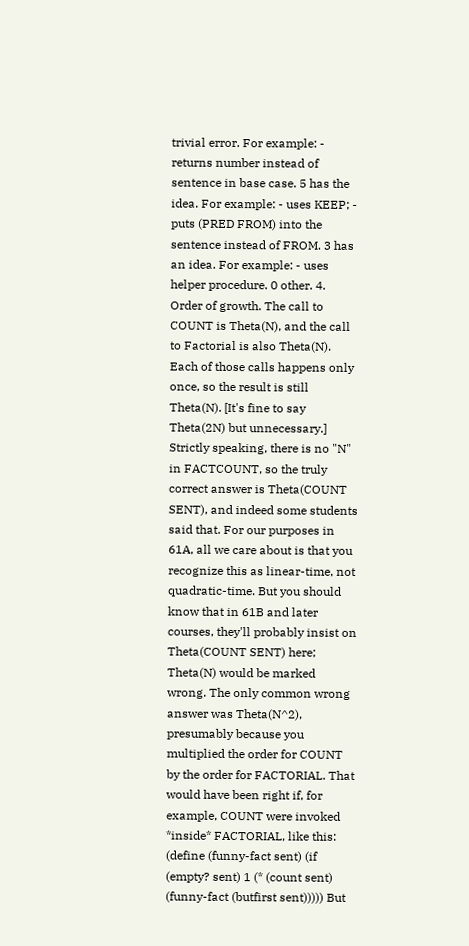trivial error. For example: - returns number instead of sentence in base case. 5 has the idea. For example: - uses KEEP; - puts (PRED FROM) into the sentence instead of FROM. 3 has an idea. For example: - uses helper procedure. 0 other. 4. Order of growth. The call to COUNT is Theta(N), and the call to Factorial is also Theta(N). Each of those calls happens only once, so the result is still Theta(N). [It's fine to say Theta(2N) but unnecessary.] Strictly speaking, there is no "N" in FACTCOUNT, so the truly correct answer is Theta(COUNT SENT), and indeed some students said that. For our purposes in 61A, all we care about is that you recognize this as linear-time, not quadratic-time. But you should know that in 61B and later courses, they'll probably insist on Theta(COUNT SENT) here; Theta(N) would be marked wrong. The only common wrong answer was Theta(N^2), presumably because you multiplied the order for COUNT by the order for FACTORIAL. That would have been right if, for example, COUNT were invoked *inside* FACTORIAL, like this: (define (funny-fact sent) (if (empty? sent) 1 (* (count sent) (funny-fact (butfirst sent))))) But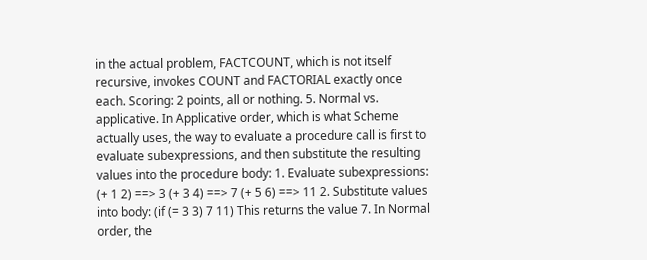in the actual problem, FACTCOUNT, which is not itself recursive, invokes COUNT and FACTORIAL exactly once each. Scoring: 2 points, all or nothing. 5. Normal vs. applicative. In Applicative order, which is what Scheme actually uses, the way to evaluate a procedure call is first to evaluate subexpressions, and then substitute the resulting values into the procedure body: 1. Evaluate subexpressions: (+ 1 2) ==> 3 (+ 3 4) ==> 7 (+ 5 6) ==> 11 2. Substitute values into body: (if (= 3 3) 7 11) This returns the value 7. In Normal order, the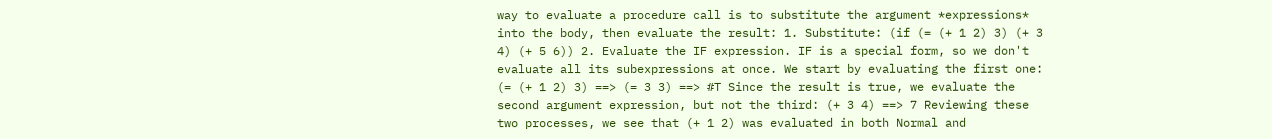way to evaluate a procedure call is to substitute the argument *expressions* into the body, then evaluate the result: 1. Substitute: (if (= (+ 1 2) 3) (+ 3 4) (+ 5 6)) 2. Evaluate the IF expression. IF is a special form, so we don't evaluate all its subexpressions at once. We start by evaluating the first one: (= (+ 1 2) 3) ==> (= 3 3) ==> #T Since the result is true, we evaluate the second argument expression, but not the third: (+ 3 4) ==> 7 Reviewing these two processes, we see that (+ 1 2) was evaluated in both Normal and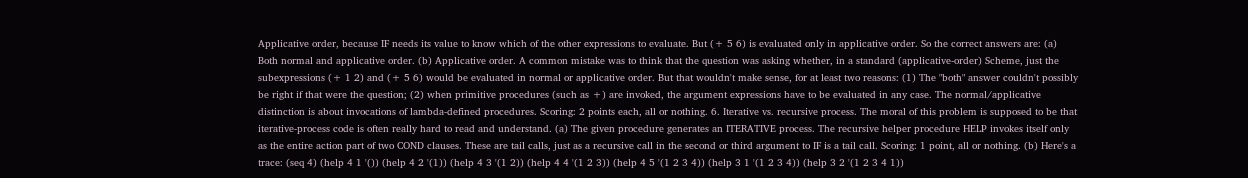Applicative order, because IF needs its value to know which of the other expressions to evaluate. But (+ 5 6) is evaluated only in applicative order. So the correct answers are: (a) Both normal and applicative order. (b) Applicative order. A common mistake was to think that the question was asking whether, in a standard (applicative-order) Scheme, just the subexpressions (+ 1 2) and (+ 5 6) would be evaluated in normal or applicative order. But that wouldn't make sense, for at least two reasons: (1) The "both" answer couldn't possibly be right if that were the question; (2) when primitive procedures (such as +) are invoked, the argument expressions have to be evaluated in any case. The normal/applicative distinction is about invocations of lambda-defined procedures. Scoring: 2 points each, all or nothing. 6. Iterative vs. recursive process. The moral of this problem is supposed to be that iterative-process code is often really hard to read and understand. (a) The given procedure generates an ITERATIVE process. The recursive helper procedure HELP invokes itself only as the entire action part of two COND clauses. These are tail calls, just as a recursive call in the second or third argument to IF is a tail call. Scoring: 1 point, all or nothing. (b) Here's a trace: (seq 4) (help 4 1 '()) (help 4 2 '(1)) (help 4 3 '(1 2)) (help 4 4 '(1 2 3)) (help 4 5 '(1 2 3 4)) (help 3 1 '(1 2 3 4)) (help 3 2 '(1 2 3 4 1))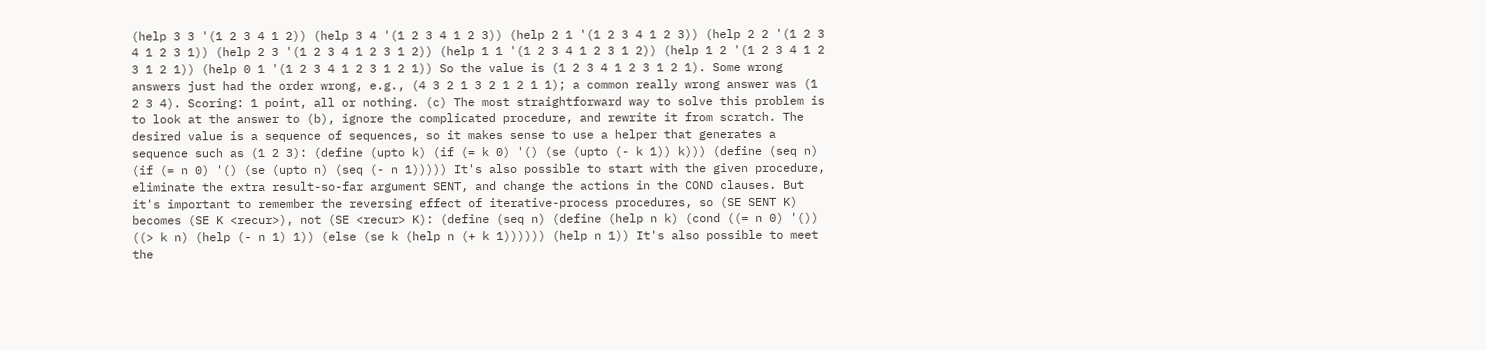(help 3 3 '(1 2 3 4 1 2)) (help 3 4 '(1 2 3 4 1 2 3)) (help 2 1 '(1 2 3 4 1 2 3)) (help 2 2 '(1 2 3 4 1 2 3 1)) (help 2 3 '(1 2 3 4 1 2 3 1 2)) (help 1 1 '(1 2 3 4 1 2 3 1 2)) (help 1 2 '(1 2 3 4 1 2 3 1 2 1)) (help 0 1 '(1 2 3 4 1 2 3 1 2 1)) So the value is (1 2 3 4 1 2 3 1 2 1). Some wrong answers just had the order wrong, e.g., (4 3 2 1 3 2 1 2 1 1); a common really wrong answer was (1 2 3 4). Scoring: 1 point, all or nothing. (c) The most straightforward way to solve this problem is to look at the answer to (b), ignore the complicated procedure, and rewrite it from scratch. The desired value is a sequence of sequences, so it makes sense to use a helper that generates a sequence such as (1 2 3): (define (upto k) (if (= k 0) '() (se (upto (- k 1)) k))) (define (seq n) (if (= n 0) '() (se (upto n) (seq (- n 1))))) It's also possible to start with the given procedure, eliminate the extra result-so-far argument SENT, and change the actions in the COND clauses. But it's important to remember the reversing effect of iterative-process procedures, so (SE SENT K) becomes (SE K <recur>), not (SE <recur> K): (define (seq n) (define (help n k) (cond ((= n 0) '()) ((> k n) (help (- n 1) 1)) (else (se k (help n (+ k 1)))))) (help n 1)) It's also possible to meet the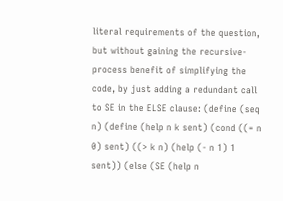literal requirements of the question, but without gaining the recursive-process benefit of simplifying the code, by just adding a redundant call to SE in the ELSE clause: (define (seq n) (define (help n k sent) (cond ((= n 0) sent) ((> k n) (help (- n 1) 1 sent)) (else (SE (help n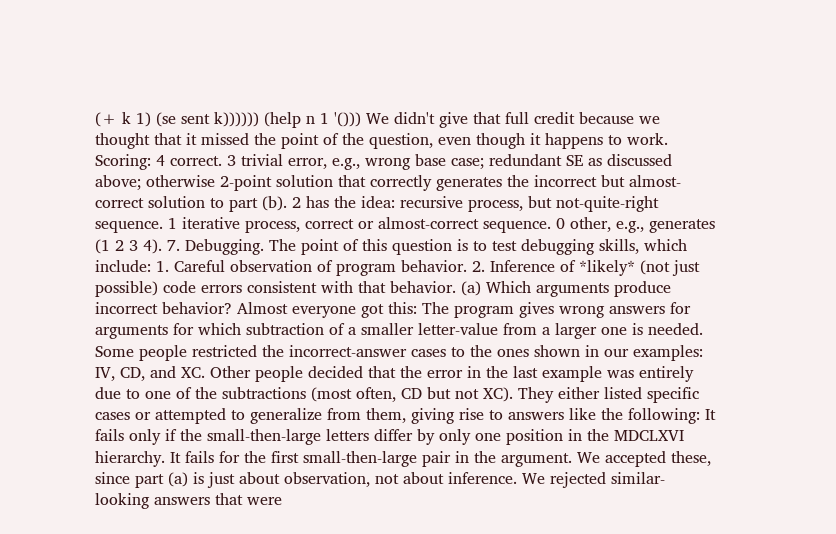(+ k 1) (se sent k)))))) (help n 1 '())) We didn't give that full credit because we thought that it missed the point of the question, even though it happens to work. Scoring: 4 correct. 3 trivial error, e.g., wrong base case; redundant SE as discussed above; otherwise 2-point solution that correctly generates the incorrect but almost-correct solution to part (b). 2 has the idea: recursive process, but not-quite-right sequence. 1 iterative process, correct or almost-correct sequence. 0 other, e.g., generates (1 2 3 4). 7. Debugging. The point of this question is to test debugging skills, which include: 1. Careful observation of program behavior. 2. Inference of *likely* (not just possible) code errors consistent with that behavior. (a) Which arguments produce incorrect behavior? Almost everyone got this: The program gives wrong answers for arguments for which subtraction of a smaller letter-value from a larger one is needed. Some people restricted the incorrect-answer cases to the ones shown in our examples: IV, CD, and XC. Other people decided that the error in the last example was entirely due to one of the subtractions (most often, CD but not XC). They either listed specific cases or attempted to generalize from them, giving rise to answers like the following: It fails only if the small-then-large letters differ by only one position in the MDCLXVI hierarchy. It fails for the first small-then-large pair in the argument. We accepted these, since part (a) is just about observation, not about inference. We rejected similar-looking answers that were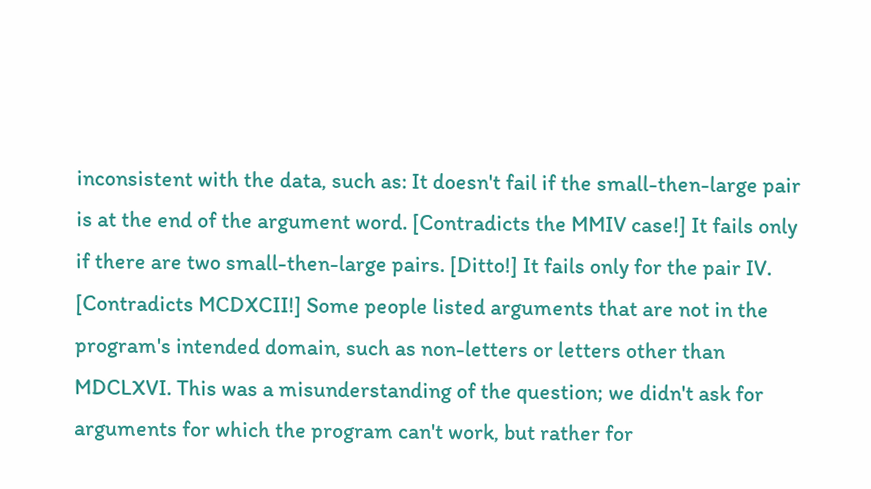inconsistent with the data, such as: It doesn't fail if the small-then-large pair is at the end of the argument word. [Contradicts the MMIV case!] It fails only if there are two small-then-large pairs. [Ditto!] It fails only for the pair IV. [Contradicts MCDXCII!] Some people listed arguments that are not in the program's intended domain, such as non-letters or letters other than MDCLXVI. This was a misunderstanding of the question; we didn't ask for arguments for which the program can't work, but rather for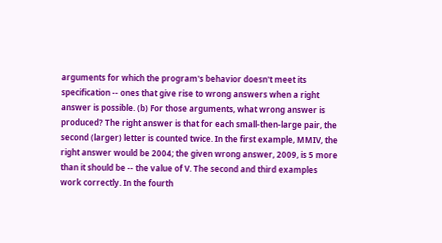arguments for which the program's behavior doesn't meet its specification -- ones that give rise to wrong answers when a right answer is possible. (b) For those arguments, what wrong answer is produced? The right answer is that for each small-then-large pair, the second (larger) letter is counted twice. In the first example, MMIV, the right answer would be 2004; the given wrong answer, 2009, is 5 more than it should be -- the value of V. The second and third examples work correctly. In the fourth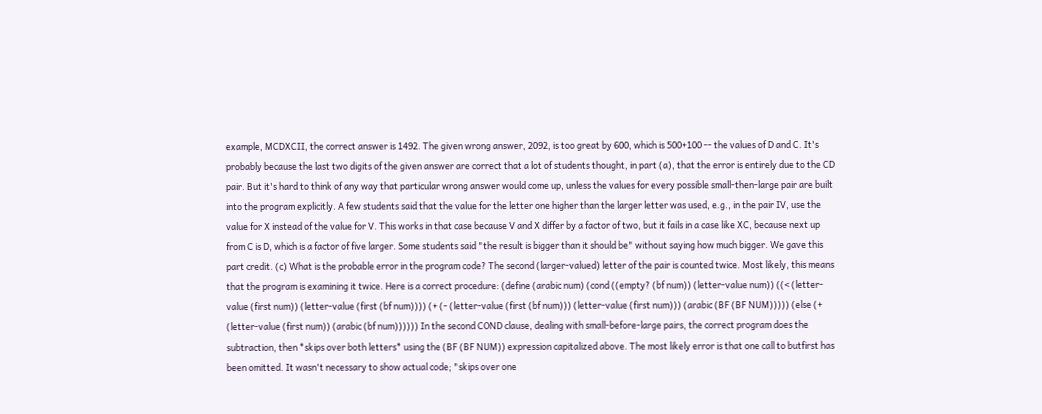example, MCDXCII, the correct answer is 1492. The given wrong answer, 2092, is too great by 600, which is 500+100 -- the values of D and C. It's probably because the last two digits of the given answer are correct that a lot of students thought, in part (a), that the error is entirely due to the CD pair. But it's hard to think of any way that particular wrong answer would come up, unless the values for every possible small-then-large pair are built into the program explicitly. A few students said that the value for the letter one higher than the larger letter was used, e.g., in the pair IV, use the value for X instead of the value for V. This works in that case because V and X differ by a factor of two, but it fails in a case like XC, because next up from C is D, which is a factor of five larger. Some students said "the result is bigger than it should be" without saying how much bigger. We gave this part credit. (c) What is the probable error in the program code? The second (larger-valued) letter of the pair is counted twice. Most likely, this means that the program is examining it twice. Here is a correct procedure: (define (arabic num) (cond ((empty? (bf num)) (letter-value num)) ((< (letter-value (first num)) (letter-value (first (bf num)))) (+ (- (letter-value (first (bf num))) (letter-value (first num))) (arabic (BF (BF NUM))))) (else (+ (letter-value (first num)) (arabic (bf num)))))) In the second COND clause, dealing with small-before-large pairs, the correct program does the subtraction, then *skips over both letters* using the (BF (BF NUM)) expression capitalized above. The most likely error is that one call to butfirst has been omitted. It wasn't necessary to show actual code; "skips over one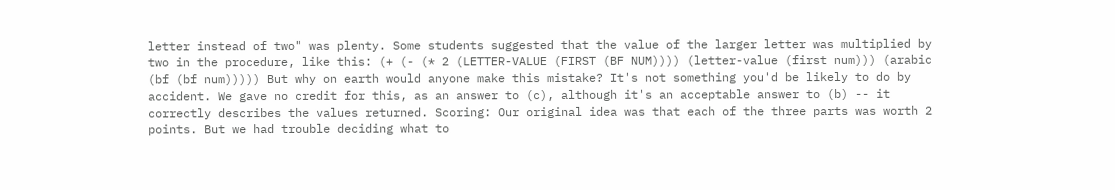letter instead of two" was plenty. Some students suggested that the value of the larger letter was multiplied by two in the procedure, like this: (+ (- (* 2 (LETTER-VALUE (FIRST (BF NUM)))) (letter-value (first num))) (arabic (bf (bf num))))) But why on earth would anyone make this mistake? It's not something you'd be likely to do by accident. We gave no credit for this, as an answer to (c), although it's an acceptable answer to (b) -- it correctly describes the values returned. Scoring: Our original idea was that each of the three parts was worth 2 points. But we had trouble deciding what to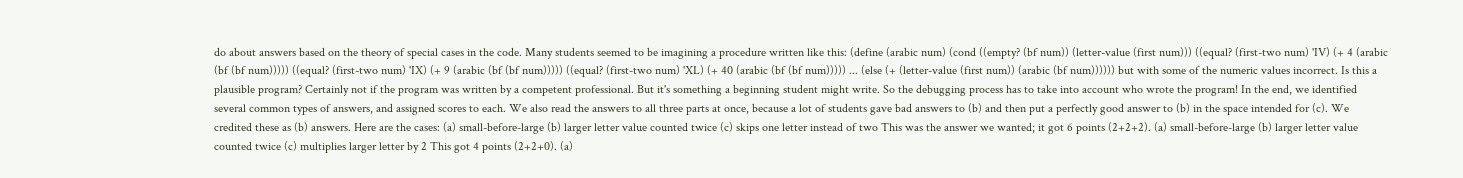do about answers based on the theory of special cases in the code. Many students seemed to be imagining a procedure written like this: (define (arabic num) (cond ((empty? (bf num)) (letter-value (first num))) ((equal? (first-two num) 'IV) (+ 4 (arabic (bf (bf num))))) ((equal? (first-two num) 'IX) (+ 9 (arabic (bf (bf num))))) ((equal? (first-two num) 'XL) (+ 40 (arabic (bf (bf num))))) ... (else (+ (letter-value (first num)) (arabic (bf num)))))) but with some of the numeric values incorrect. Is this a plausible program? Certainly not if the program was written by a competent professional. But it's something a beginning student might write. So the debugging process has to take into account who wrote the program! In the end, we identified several common types of answers, and assigned scores to each. We also read the answers to all three parts at once, because a lot of students gave bad answers to (b) and then put a perfectly good answer to (b) in the space intended for (c). We credited these as (b) answers. Here are the cases: (a) small-before-large (b) larger letter value counted twice (c) skips one letter instead of two This was the answer we wanted; it got 6 points (2+2+2). (a) small-before-large (b) larger letter value counted twice (c) multiplies larger letter by 2 This got 4 points (2+2+0). (a)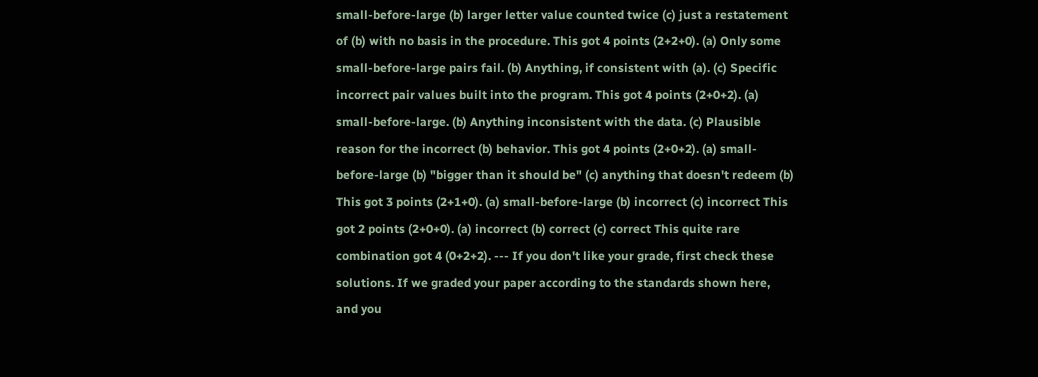small-before-large (b) larger letter value counted twice (c) just a restatement of (b) with no basis in the procedure. This got 4 points (2+2+0). (a) Only some small-before-large pairs fail. (b) Anything, if consistent with (a). (c) Specific incorrect pair values built into the program. This got 4 points (2+0+2). (a) small-before-large. (b) Anything inconsistent with the data. (c) Plausible reason for the incorrect (b) behavior. This got 4 points (2+0+2). (a) small-before-large (b) "bigger than it should be" (c) anything that doesn't redeem (b) This got 3 points (2+1+0). (a) small-before-large (b) incorrect (c) incorrect This got 2 points (2+0+0). (a) incorrect (b) correct (c) correct This quite rare combination got 4 (0+2+2). --- If you don't like your grade, first check these solutions. If we graded your paper according to the standards shown here, and you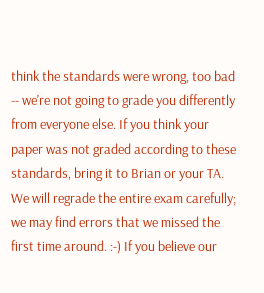think the standards were wrong, too bad -- we're not going to grade you differently from everyone else. If you think your paper was not graded according to these standards, bring it to Brian or your TA. We will regrade the entire exam carefully; we may find errors that we missed the first time around. :-) If you believe our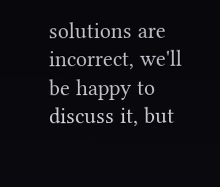solutions are incorrect, we'll be happy to discuss it, but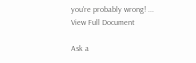you're probably wrong! ...
View Full Document

Ask a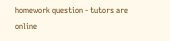homework question - tutors are online